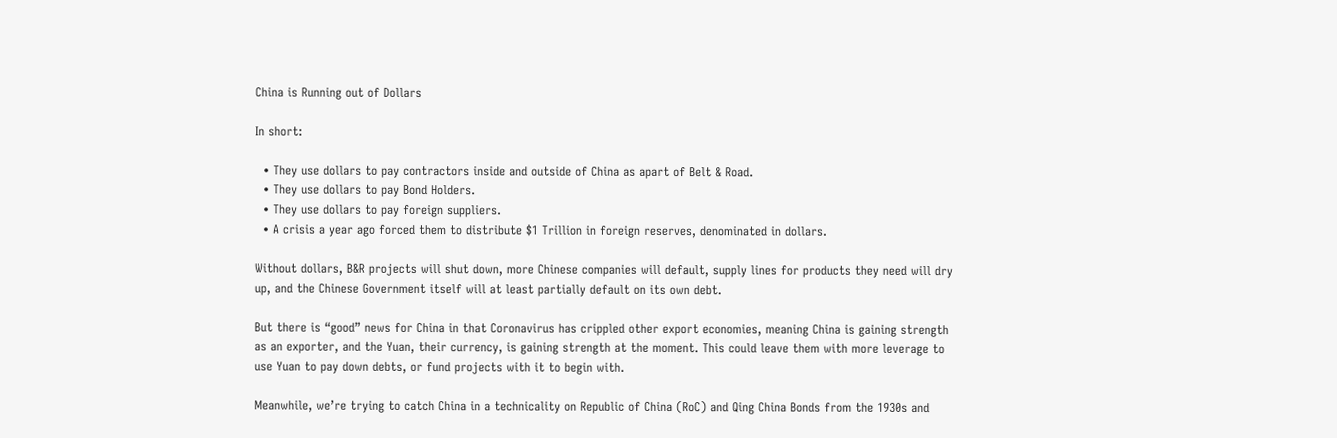China is Running out of Dollars

In short:

  • They use dollars to pay contractors inside and outside of China as apart of Belt & Road.
  • They use dollars to pay Bond Holders.
  • They use dollars to pay foreign suppliers.
  • A crisis a year ago forced them to distribute $1 Trillion in foreign reserves, denominated in dollars.

Without dollars, B&R projects will shut down, more Chinese companies will default, supply lines for products they need will dry up, and the Chinese Government itself will at least partially default on its own debt.

But there is “good” news for China in that Coronavirus has crippled other export economies, meaning China is gaining strength as an exporter, and the Yuan, their currency, is gaining strength at the moment. This could leave them with more leverage to use Yuan to pay down debts, or fund projects with it to begin with.

Meanwhile, we’re trying to catch China in a technicality on Republic of China (RoC) and Qing China Bonds from the 1930s and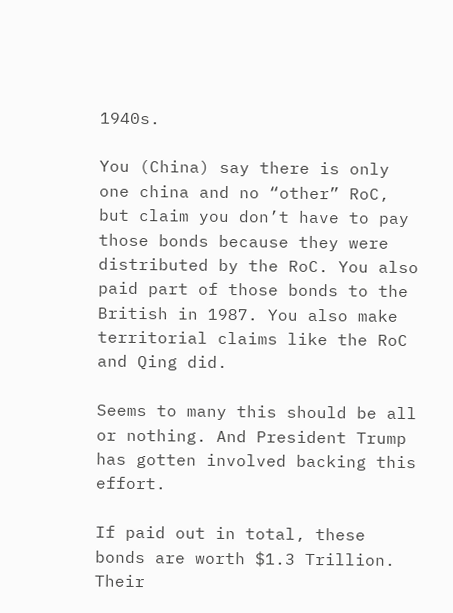1940s.

You (China) say there is only one china and no “other” RoC, but claim you don’t have to pay those bonds because they were distributed by the RoC. You also paid part of those bonds to the British in 1987. You also make territorial claims like the RoC and Qing did.

Seems to many this should be all or nothing. And President Trump has gotten involved backing this effort.

If paid out in total, these bonds are worth $1.3 Trillion. Their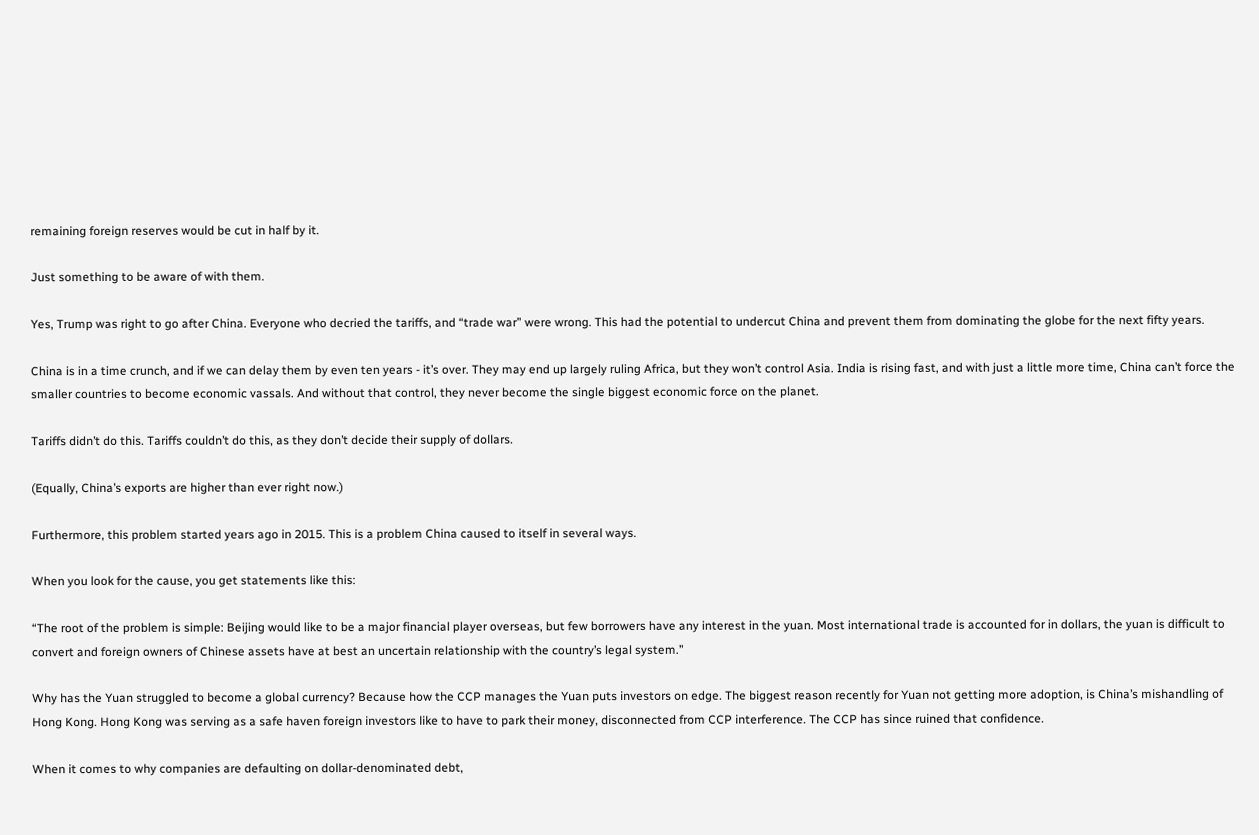remaining foreign reserves would be cut in half by it.

Just something to be aware of with them.

Yes, Trump was right to go after China. Everyone who decried the tariffs, and “trade war” were wrong. This had the potential to undercut China and prevent them from dominating the globe for the next fifty years.

China is in a time crunch, and if we can delay them by even ten years - it’s over. They may end up largely ruling Africa, but they won’t control Asia. India is rising fast, and with just a little more time, China can’t force the smaller countries to become economic vassals. And without that control, they never become the single biggest economic force on the planet.

Tariffs didn’t do this. Tariffs couldn’t do this, as they don’t decide their supply of dollars.

(Equally, China’s exports are higher than ever right now.)

Furthermore, this problem started years ago in 2015. This is a problem China caused to itself in several ways.

When you look for the cause, you get statements like this:

“The root of the problem is simple: Beijing would like to be a major financial player overseas, but few borrowers have any interest in the yuan. Most international trade is accounted for in dollars, the yuan is difficult to convert and foreign owners of Chinese assets have at best an uncertain relationship with the country’s legal system.”

Why has the Yuan struggled to become a global currency? Because how the CCP manages the Yuan puts investors on edge. The biggest reason recently for Yuan not getting more adoption, is China’s mishandling of Hong Kong. Hong Kong was serving as a safe haven foreign investors like to have to park their money, disconnected from CCP interference. The CCP has since ruined that confidence.

When it comes to why companies are defaulting on dollar-denominated debt,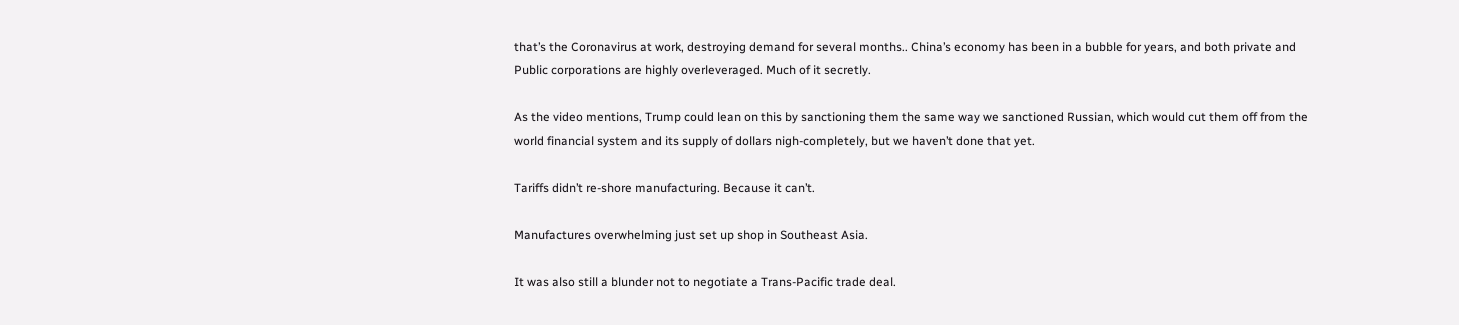that’s the Coronavirus at work, destroying demand for several months.. China’s economy has been in a bubble for years, and both private and Public corporations are highly overleveraged. Much of it secretly.

As the video mentions, Trump could lean on this by sanctioning them the same way we sanctioned Russian, which would cut them off from the world financial system and its supply of dollars nigh-completely, but we haven’t done that yet.

Tariffs didn’t re-shore manufacturing. Because it can’t.

Manufactures overwhelming just set up shop in Southeast Asia.

It was also still a blunder not to negotiate a Trans-Pacific trade deal.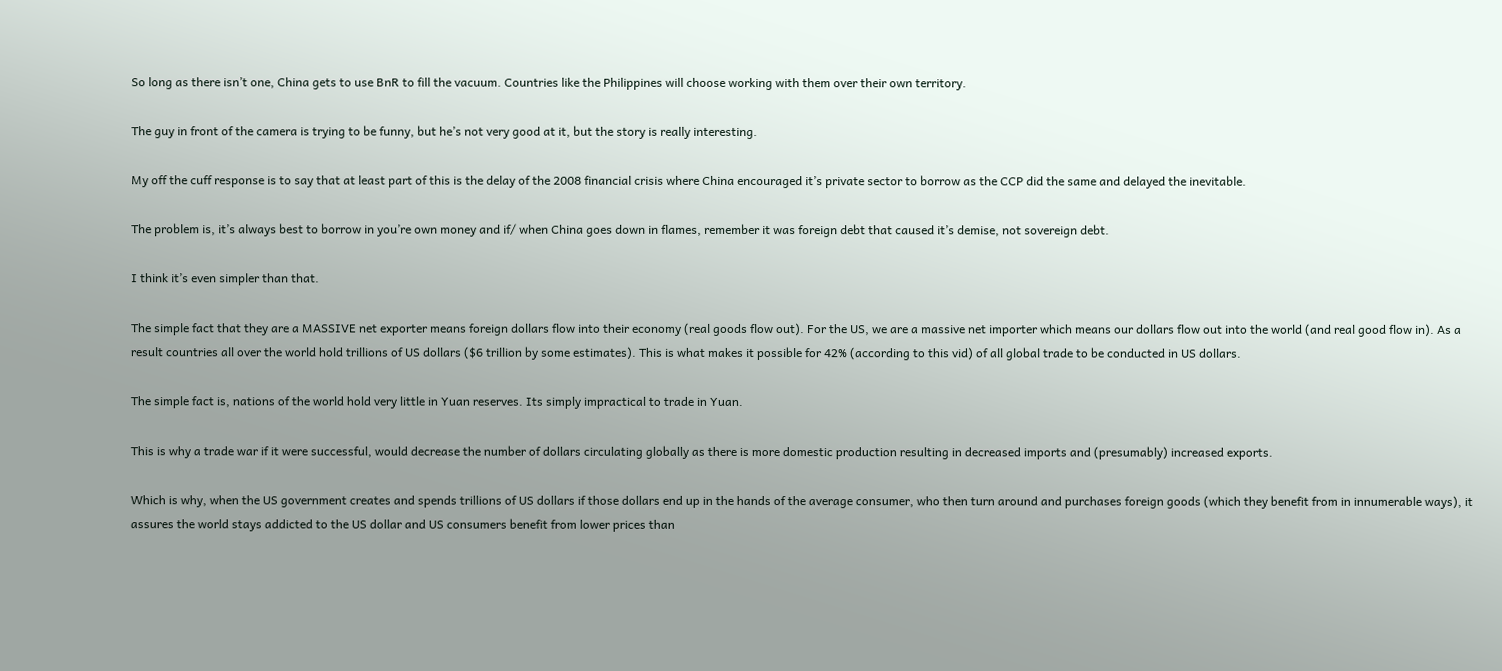So long as there isn’t one, China gets to use BnR to fill the vacuum. Countries like the Philippines will choose working with them over their own territory.

The guy in front of the camera is trying to be funny, but he’s not very good at it, but the story is really interesting.

My off the cuff response is to say that at least part of this is the delay of the 2008 financial crisis where China encouraged it’s private sector to borrow as the CCP did the same and delayed the inevitable.

The problem is, it’s always best to borrow in you’re own money and if/ when China goes down in flames, remember it was foreign debt that caused it’s demise, not sovereign debt.

I think it’s even simpler than that.

The simple fact that they are a MASSIVE net exporter means foreign dollars flow into their economy (real goods flow out). For the US, we are a massive net importer which means our dollars flow out into the world (and real good flow in). As a result countries all over the world hold trillions of US dollars ($6 trillion by some estimates). This is what makes it possible for 42% (according to this vid) of all global trade to be conducted in US dollars.

The simple fact is, nations of the world hold very little in Yuan reserves. Its simply impractical to trade in Yuan.

This is why a trade war if it were successful, would decrease the number of dollars circulating globally as there is more domestic production resulting in decreased imports and (presumably) increased exports.

Which is why, when the US government creates and spends trillions of US dollars if those dollars end up in the hands of the average consumer, who then turn around and purchases foreign goods (which they benefit from in innumerable ways), it assures the world stays addicted to the US dollar and US consumers benefit from lower prices than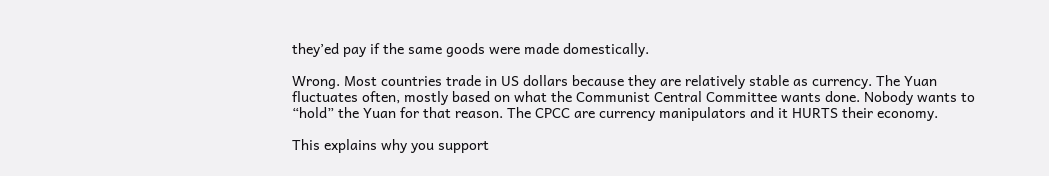they’ed pay if the same goods were made domestically.

Wrong. Most countries trade in US dollars because they are relatively stable as currency. The Yuan fluctuates often, mostly based on what the Communist Central Committee wants done. Nobody wants to “hold” the Yuan for that reason. The CPCC are currency manipulators and it HURTS their economy.

This explains why you support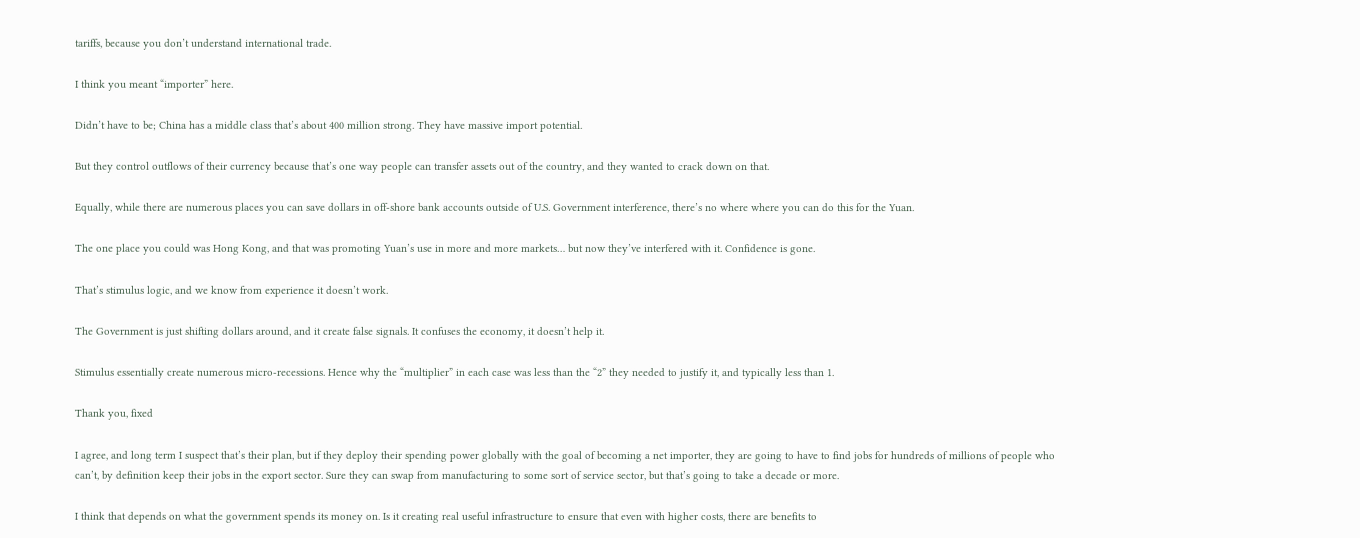tariffs, because you don’t understand international trade.

I think you meant “importer” here.

Didn’t have to be; China has a middle class that’s about 400 million strong. They have massive import potential.

But they control outflows of their currency because that’s one way people can transfer assets out of the country, and they wanted to crack down on that.

Equally, while there are numerous places you can save dollars in off-shore bank accounts outside of U.S. Government interference, there’s no where where you can do this for the Yuan.

The one place you could was Hong Kong, and that was promoting Yuan’s use in more and more markets… but now they’ve interfered with it. Confidence is gone.

That’s stimulus logic, and we know from experience it doesn’t work.

The Government is just shifting dollars around, and it create false signals. It confuses the economy, it doesn’t help it.

Stimulus essentially create numerous micro-recessions. Hence why the “multiplier” in each case was less than the “2” they needed to justify it, and typically less than 1.

Thank you, fixed

I agree, and long term I suspect that’s their plan, but if they deploy their spending power globally with the goal of becoming a net importer, they are going to have to find jobs for hundreds of millions of people who can’t, by definition keep their jobs in the export sector. Sure they can swap from manufacturing to some sort of service sector, but that’s going to take a decade or more.

I think that depends on what the government spends its money on. Is it creating real useful infrastructure to ensure that even with higher costs, there are benefits to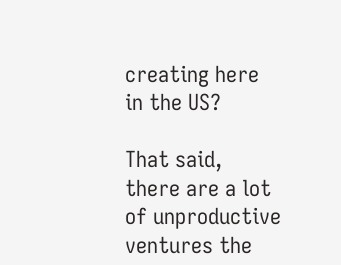creating here in the US?

That said, there are a lot of unproductive ventures the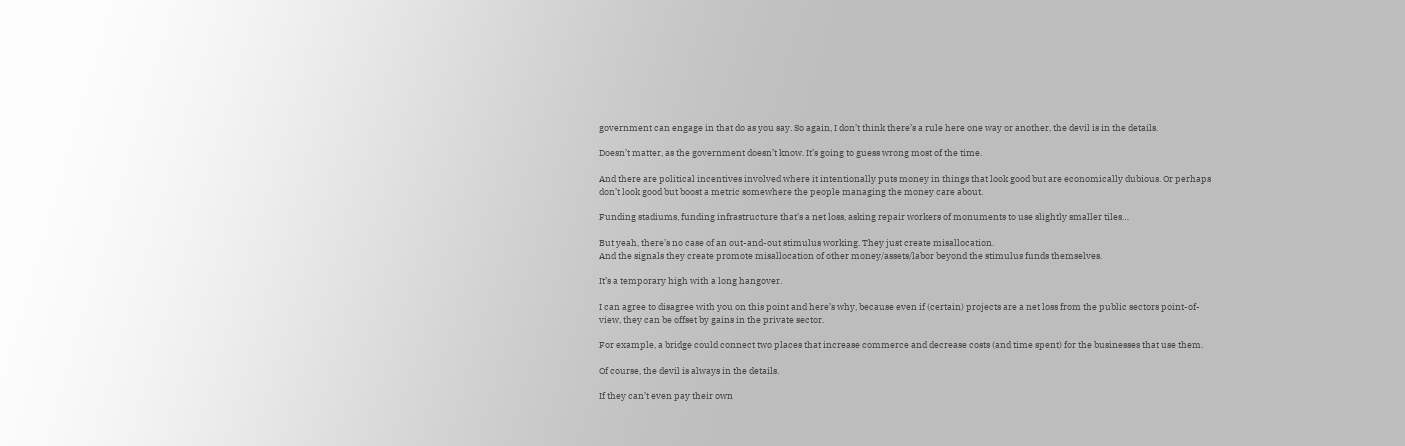government can engage in that do as you say. So again, I don’t think there’s a rule here one way or another, the devil is in the details.

Doesn’t matter, as the government doesn’t know. It’s going to guess wrong most of the time.

And there are political incentives involved where it intentionally puts money in things that look good but are economically dubious. Or perhaps don’t look good but boost a metric somewhere the people managing the money care about.

Funding stadiums, funding infrastructure that’s a net loss, asking repair workers of monuments to use slightly smaller tiles…

But yeah, there’s no case of an out-and-out stimulus working. They just create misallocation.
And the signals they create promote misallocation of other money/assets/labor beyond the stimulus funds themselves.

It’s a temporary high with a long hangover.

I can agree to disagree with you on this point and here’s why, because even if (certain) projects are a net loss from the public sectors point-of-view, they can be offset by gains in the private sector.

For example, a bridge could connect two places that increase commerce and decrease costs (and time spent) for the businesses that use them.

Of course, the devil is always in the details.

If they can’t even pay their own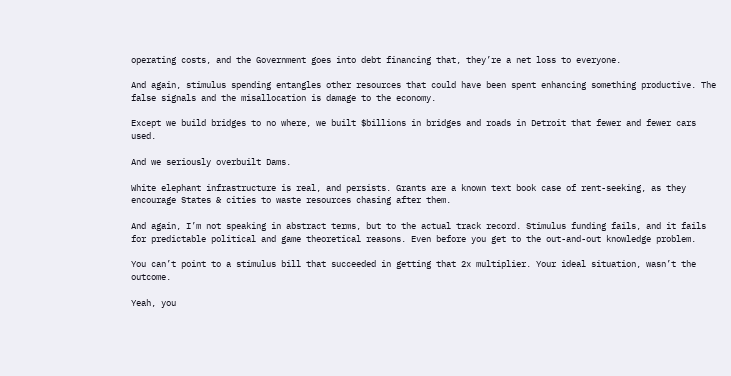operating costs, and the Government goes into debt financing that, they’re a net loss to everyone.

And again, stimulus spending entangles other resources that could have been spent enhancing something productive. The false signals and the misallocation is damage to the economy.

Except we build bridges to no where, we built $billions in bridges and roads in Detroit that fewer and fewer cars used.

And we seriously overbuilt Dams.

White elephant infrastructure is real, and persists. Grants are a known text book case of rent-seeking, as they encourage States & cities to waste resources chasing after them.

And again, I’m not speaking in abstract terms, but to the actual track record. Stimulus funding fails, and it fails for predictable political and game theoretical reasons. Even before you get to the out-and-out knowledge problem.

You can’t point to a stimulus bill that succeeded in getting that 2x multiplier. Your ideal situation, wasn’t the outcome.

Yeah, you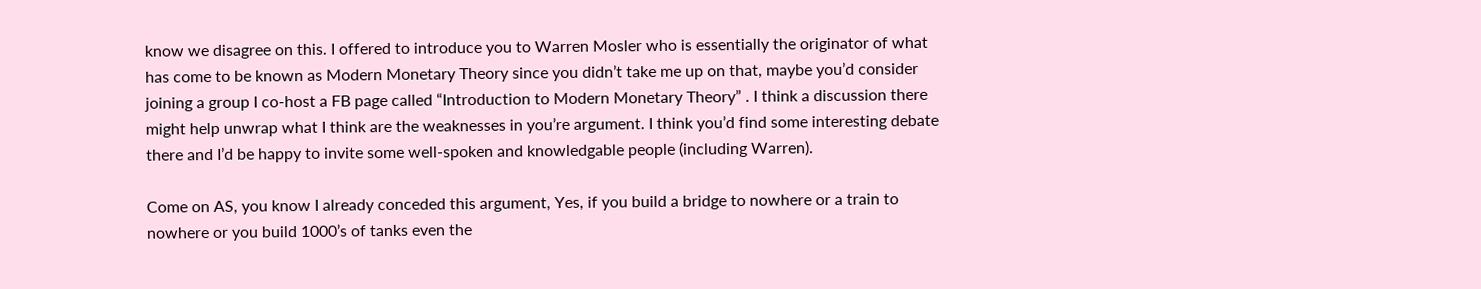know we disagree on this. I offered to introduce you to Warren Mosler who is essentially the originator of what has come to be known as Modern Monetary Theory since you didn’t take me up on that, maybe you’d consider joining a group I co-host a FB page called “Introduction to Modern Monetary Theory” . I think a discussion there might help unwrap what I think are the weaknesses in you’re argument. I think you’d find some interesting debate there and I’d be happy to invite some well-spoken and knowledgable people (including Warren).

Come on AS, you know I already conceded this argument, Yes, if you build a bridge to nowhere or a train to nowhere or you build 1000’s of tanks even the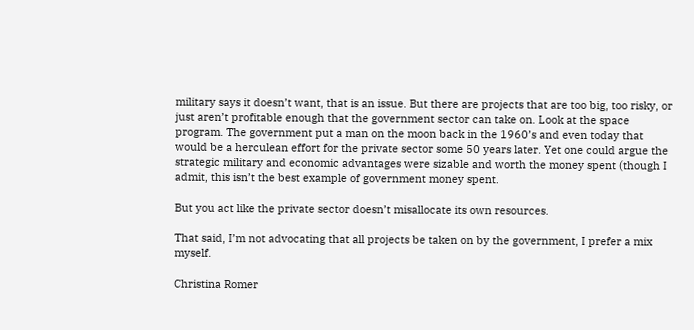military says it doesn’t want, that is an issue. But there are projects that are too big, too risky, or just aren’t profitable enough that the government sector can take on. Look at the space program. The government put a man on the moon back in the 1960’s and even today that would be a herculean effort for the private sector some 50 years later. Yet one could argue the strategic military and economic advantages were sizable and worth the money spent (though I admit, this isn’t the best example of government money spent.

But you act like the private sector doesn’t misallocate its own resources.

That said, I’m not advocating that all projects be taken on by the government, I prefer a mix myself.

Christina Romer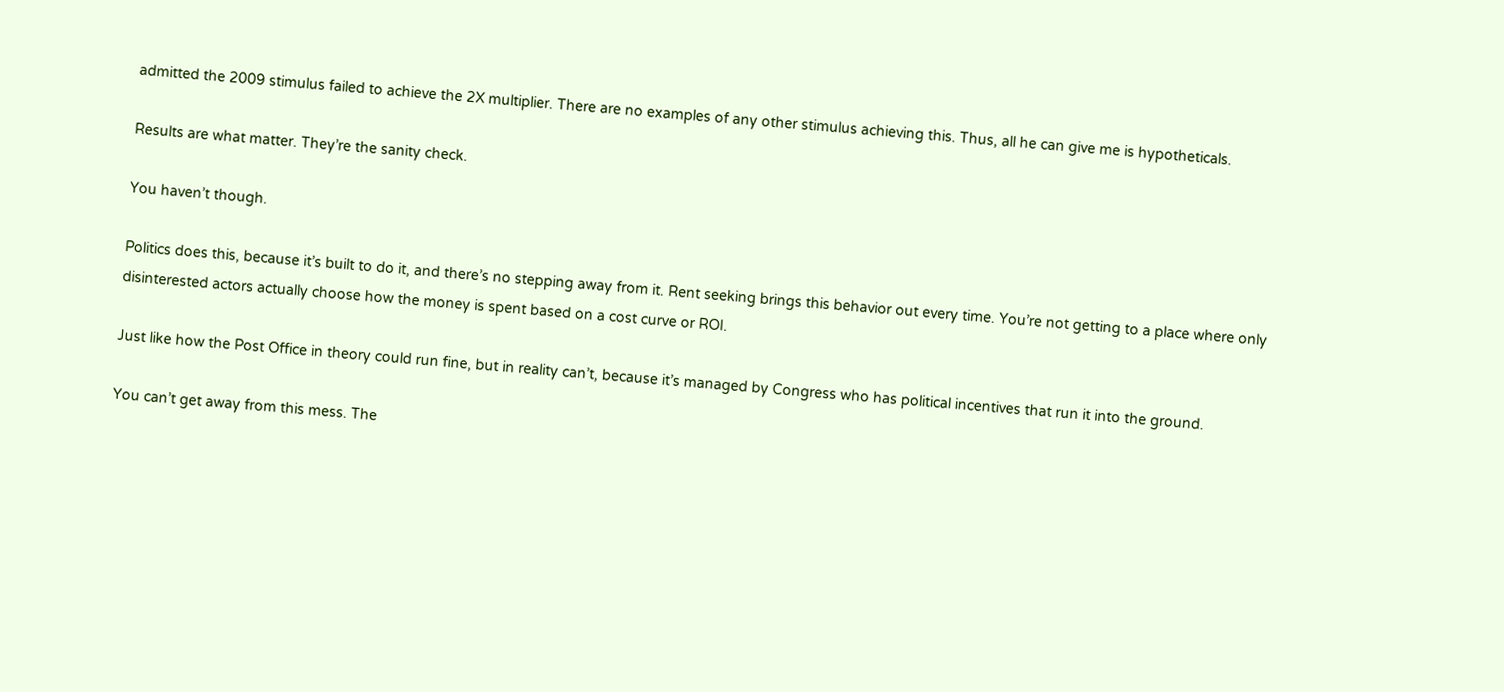admitted the 2009 stimulus failed to achieve the 2X multiplier. There are no examples of any other stimulus achieving this. Thus, all he can give me is hypotheticals.

Results are what matter. They’re the sanity check.

You haven’t though.

Politics does this, because it’s built to do it, and there’s no stepping away from it. Rent seeking brings this behavior out every time. You’re not getting to a place where only disinterested actors actually choose how the money is spent based on a cost curve or ROI.

Just like how the Post Office in theory could run fine, but in reality can’t, because it’s managed by Congress who has political incentives that run it into the ground.

You can’t get away from this mess. The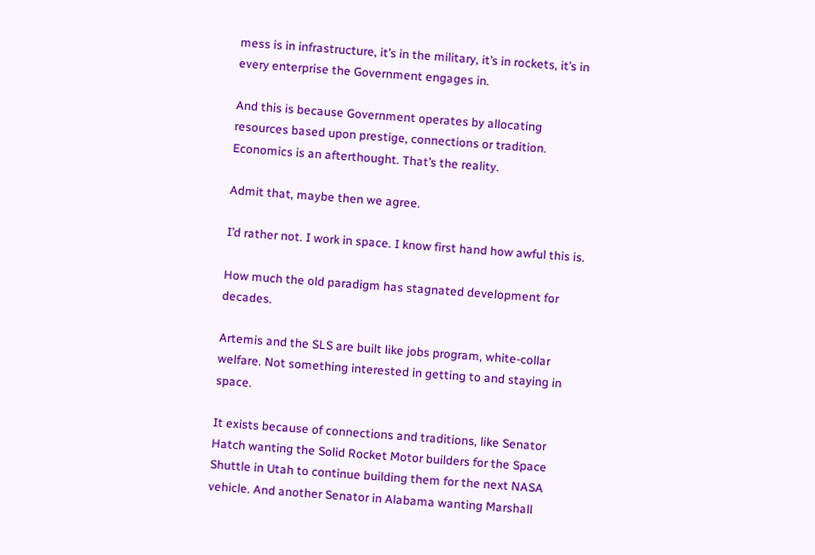mess is in infrastructure, it’s in the military, it’s in rockets, it’s in every enterprise the Government engages in.

And this is because Government operates by allocating resources based upon prestige, connections or tradition. Economics is an afterthought. That’s the reality.

Admit that, maybe then we agree.

I’d rather not. I work in space. I know first hand how awful this is.

How much the old paradigm has stagnated development for decades.

Artemis and the SLS are built like jobs program, white-collar welfare. Not something interested in getting to and staying in space.

It exists because of connections and traditions, like Senator Hatch wanting the Solid Rocket Motor builders for the Space Shuttle in Utah to continue building them for the next NASA vehicle. And another Senator in Alabama wanting Marshall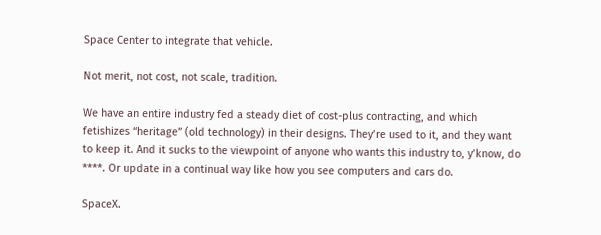Space Center to integrate that vehicle.

Not merit, not cost, not scale, tradition.

We have an entire industry fed a steady diet of cost-plus contracting, and which fetishizes “heritage” (old technology) in their designs. They’re used to it, and they want to keep it. And it sucks to the viewpoint of anyone who wants this industry to, y’know, do ****. Or update in a continual way like how you see computers and cars do.

SpaceX.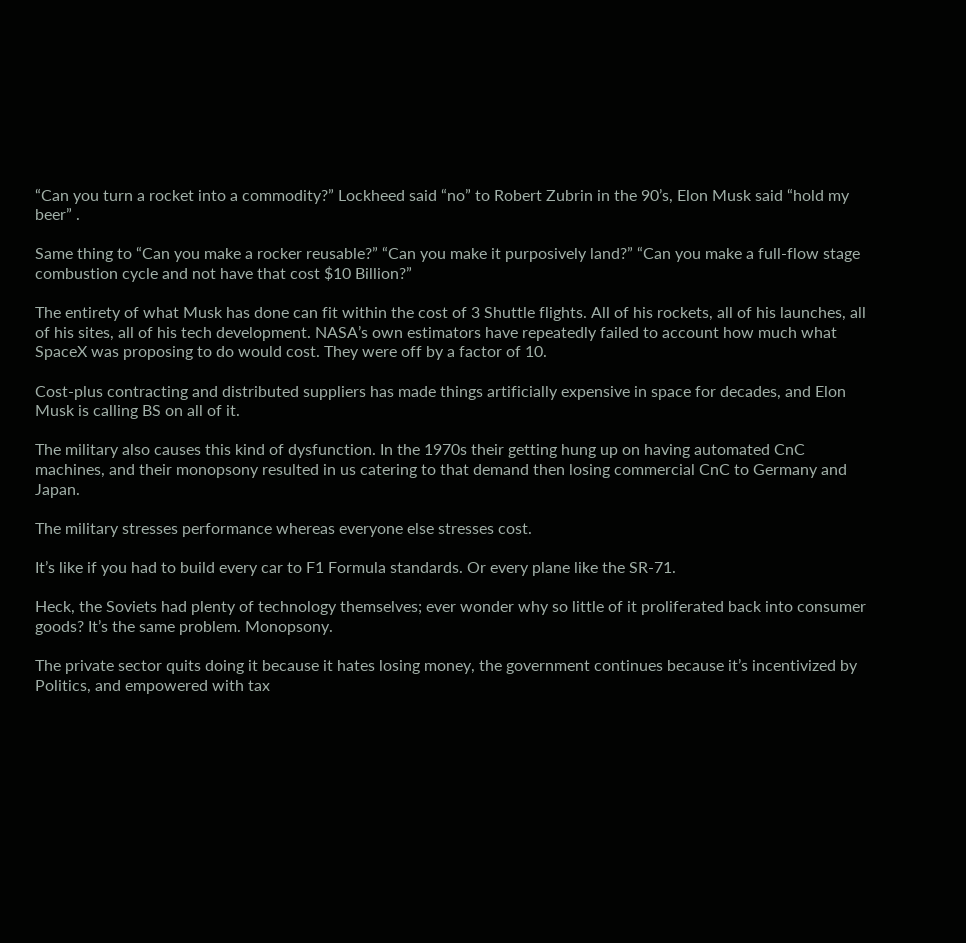“Can you turn a rocket into a commodity?” Lockheed said “no” to Robert Zubrin in the 90’s, Elon Musk said “hold my beer” .

Same thing to “Can you make a rocker reusable?” “Can you make it purposively land?” “Can you make a full-flow stage combustion cycle and not have that cost $10 Billion?”

The entirety of what Musk has done can fit within the cost of 3 Shuttle flights. All of his rockets, all of his launches, all of his sites, all of his tech development. NASA’s own estimators have repeatedly failed to account how much what SpaceX was proposing to do would cost. They were off by a factor of 10.

Cost-plus contracting and distributed suppliers has made things artificially expensive in space for decades, and Elon Musk is calling BS on all of it.

The military also causes this kind of dysfunction. In the 1970s their getting hung up on having automated CnC machines, and their monopsony resulted in us catering to that demand then losing commercial CnC to Germany and Japan.

The military stresses performance whereas everyone else stresses cost.

It’s like if you had to build every car to F1 Formula standards. Or every plane like the SR-71.

Heck, the Soviets had plenty of technology themselves; ever wonder why so little of it proliferated back into consumer goods? It’s the same problem. Monopsony.

The private sector quits doing it because it hates losing money, the government continues because it’s incentivized by Politics, and empowered with tax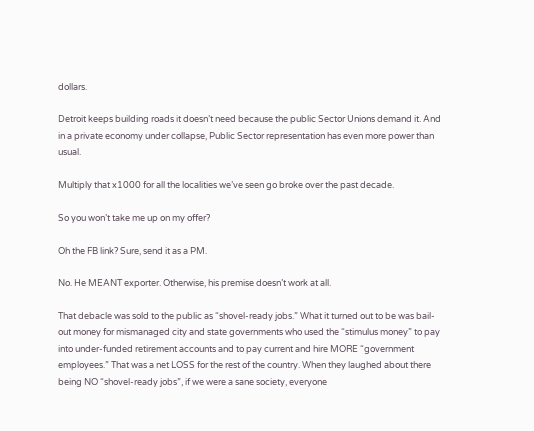dollars.

Detroit keeps building roads it doesn’t need because the public Sector Unions demand it. And in a private economy under collapse, Public Sector representation has even more power than usual.

Multiply that x1000 for all the localities we’ve seen go broke over the past decade.

So you won’t take me up on my offer?

Oh the FB link? Sure, send it as a PM.

No. He MEANT exporter. Otherwise, his premise doesn’t work at all.

That debacle was sold to the public as “shovel-ready jobs.” What it turned out to be was bail-out money for mismanaged city and state governments who used the “stimulus money” to pay into under-funded retirement accounts and to pay current and hire MORE “government employees.” That was a net LOSS for the rest of the country. When they laughed about there being NO “shovel-ready jobs”, if we were a sane society, everyone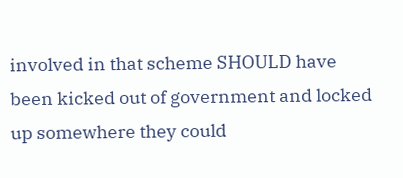involved in that scheme SHOULD have been kicked out of government and locked up somewhere they could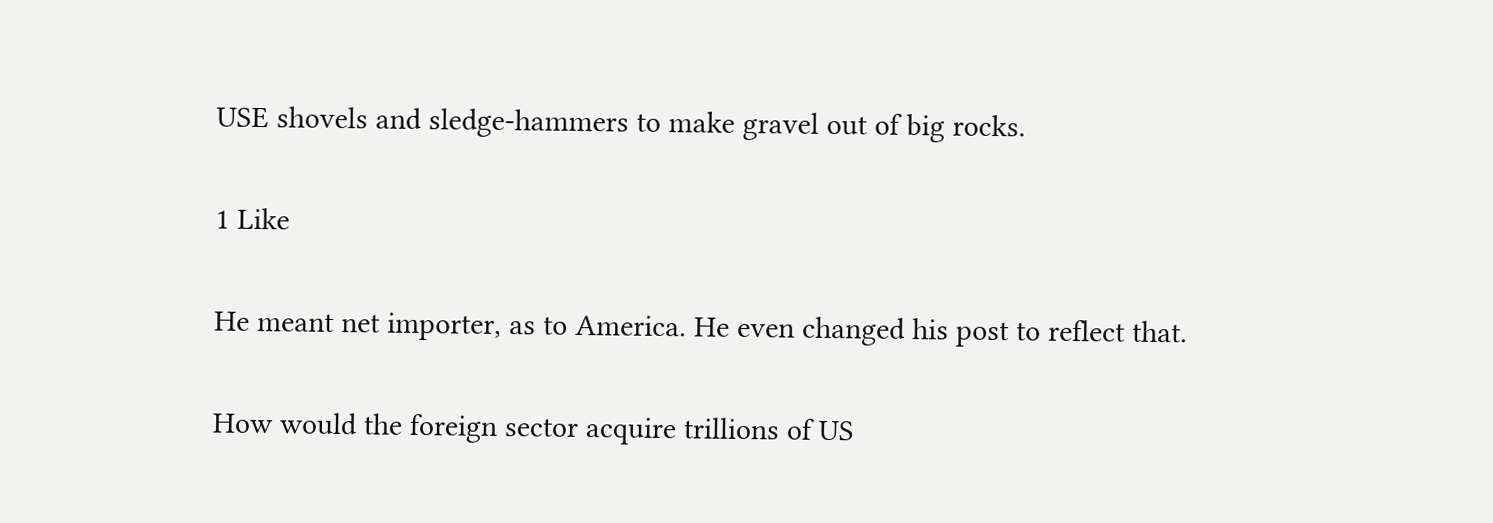USE shovels and sledge-hammers to make gravel out of big rocks.

1 Like

He meant net importer, as to America. He even changed his post to reflect that.

How would the foreign sector acquire trillions of US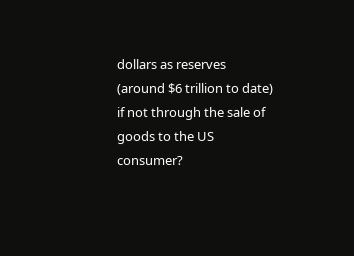dollars as reserves (around $6 trillion to date) if not through the sale of goods to the US consumer?